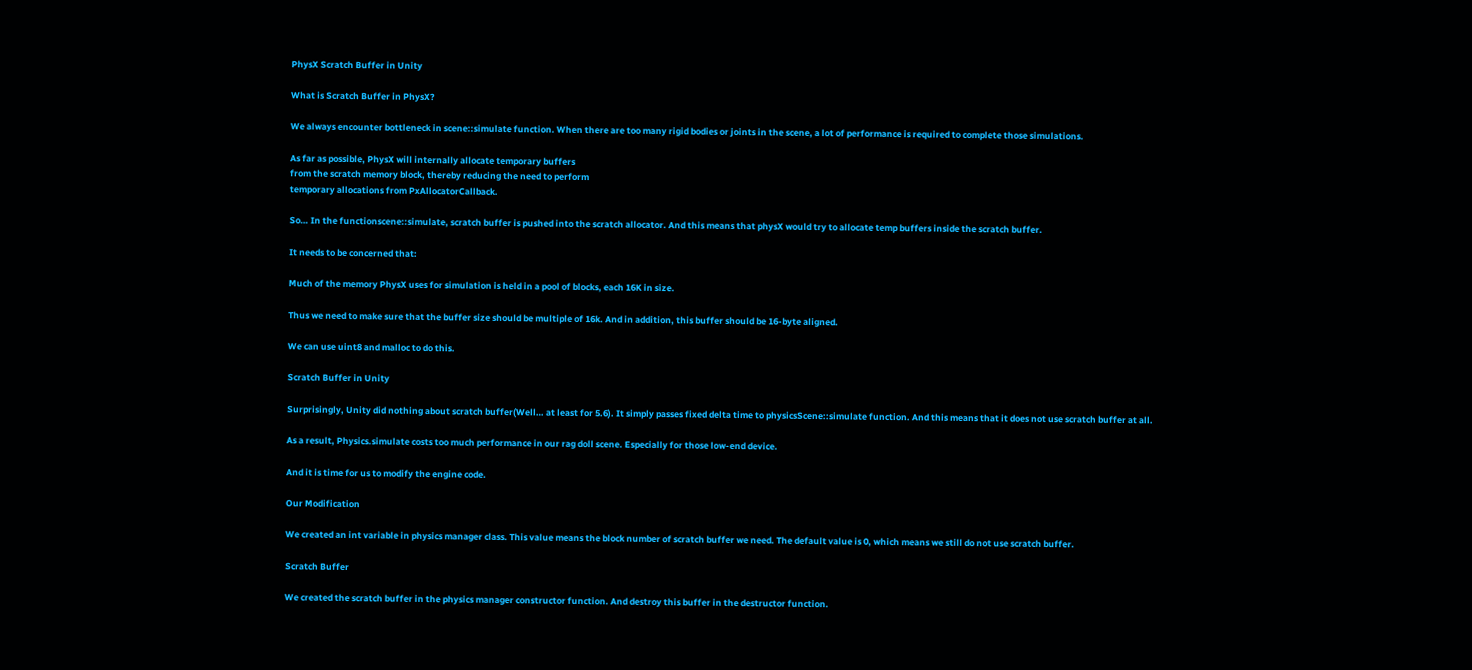PhysX Scratch Buffer in Unity

What is Scratch Buffer in PhysX?

We always encounter bottleneck in scene::simulate function. When there are too many rigid bodies or joints in the scene, a lot of performance is required to complete those simulations.

As far as possible, PhysX will internally allocate temporary buffers
from the scratch memory block, thereby reducing the need to perform
temporary allocations from PxAllocatorCallback.

So… In the functionscene::simulate, scratch buffer is pushed into the scratch allocator. And this means that physX would try to allocate temp buffers inside the scratch buffer.

It needs to be concerned that:

Much of the memory PhysX uses for simulation is held in a pool of blocks, each 16K in size.

Thus we need to make sure that the buffer size should be multiple of 16k. And in addition, this buffer should be 16-byte aligned.

We can use uint8 and malloc to do this.

Scratch Buffer in Unity

Surprisingly, Unity did nothing about scratch buffer(Well… at least for 5.6). It simply passes fixed delta time to physicsScene::simulate function. And this means that it does not use scratch buffer at all.

As a result, Physics.simulate costs too much performance in our rag doll scene. Especially for those low-end device.

And it is time for us to modify the engine code.

Our Modification

We created an int variable in physics manager class. This value means the block number of scratch buffer we need. The default value is 0, which means we still do not use scratch buffer.

Scratch Buffer

We created the scratch buffer in the physics manager constructor function. And destroy this buffer in the destructor function.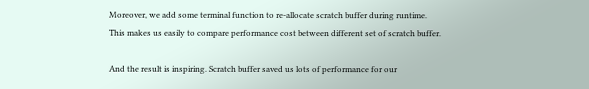Moreover, we add some terminal function to re-allocate scratch buffer during runtime. This makes us easily to compare performance cost between different set of scratch buffer.

And the result is inspiring. Scratch buffer saved us lots of performance for our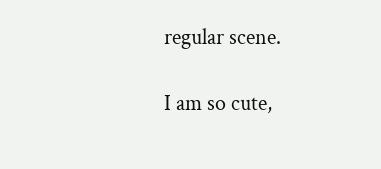regular scene.

I am so cute,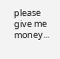please give me money...